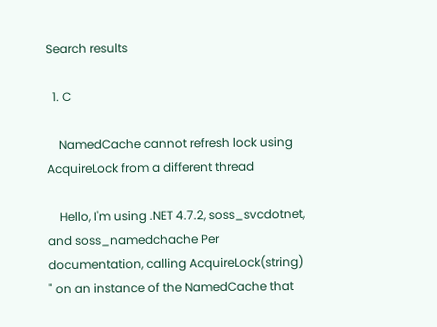Search results

  1. C

    NamedCache cannot refresh lock using AcquireLock from a different thread

    Hello, I'm using .NET 4.7.2, soss_svcdotnet, and soss_namedchache Per documentation, calling AcquireLock(string) " on an instance of the NamedCache that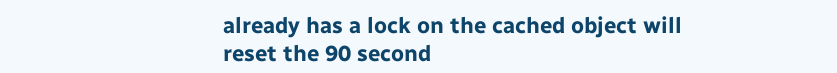already has a lock on the cached object will reset the 90 second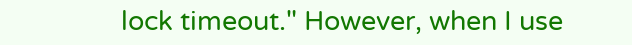lock timeout." However, when I use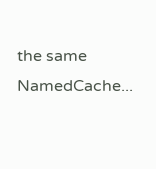the same NamedCache...